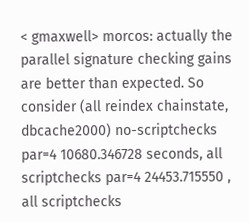< gmaxwell> morcos: actually the parallel signature checking gains are better than expected. So consider (all reindex chainstate, dbcache2000) no-scriptchecks par=4 10680.346728 seconds, all scriptchecks par=4 24453.715550 , all scriptchecks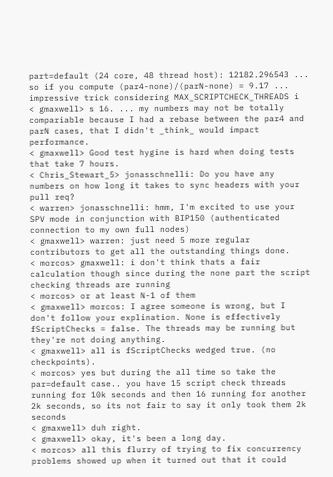part=default (24 core, 48 thread host): 12182.296543 ... so if you compute (par4-none)/(parN-none) = 9.17 ... impressive trick considering MAX_SCRIPTCHECK_THREADS i
< gmaxwell> s 16. ... my numbers may not be totally compariable because I had a rebase between the par4 and parN cases, that I didn't _think_ would impact performance.
< gmaxwell> Good test hygine is hard when doing tests that take 7 hours.
< Chris_Stewart_5> jonasschnelli: Do you have any numbers on how long it takes to sync headers with your pull req?
< warren> jonasschnelli: hmm, I'm excited to use your SPV mode in conjunction with BIP150 (authenticated connection to my own full nodes)
< gmaxwell> warren: just need 5 more regular contributors to get all the outstanding things done.
< morcos> gmaxwell: i don't think thats a fair calculation though since during the none part the script checking threads are running
< morcos> or at least N-1 of them
< gmaxwell> morcos: I agree someone is wrong, but I don't follow your explination. None is effectively fScriptChecks = false. The threads may be running but they're not doing anything.
< gmaxwell> all is fScriptChecks wedged true. (no checkpoints).
< morcos> yes but during the all time so take the par=default case.. you have 15 script check threads running for 10k seconds and then 16 running for another 2k seconds, so its not fair to say it only took them 2k seconds
< gmaxwell> duh right.
< gmaxwell> okay, it's been a long day.
< morcos> all this flurry of trying to fix concurrency problems showed up when it turned out that it could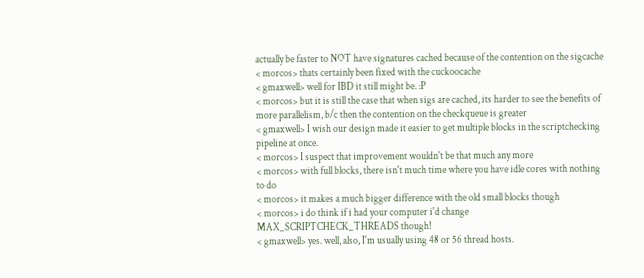actually be faster to NOT have signatures cached because of the contention on the sigcache
< morcos> thats certainly been fixed with the cuckoocache
< gmaxwell> well for IBD it still might be. :P
< morcos> but it is still the case that when sigs are cached, its harder to see the benefits of more parallelism, b/c then the contention on the checkqueue is greater
< gmaxwell> I wish our design made it easier to get multiple blocks in the scriptchecking pipeline at once.
< morcos> I suspect that improvement wouldn't be that much any more
< morcos> with full blocks, there isn't much time where you have idle cores with nothing to do
< morcos> it makes a much bigger difference with the old small blocks though
< morcos> i do think if i had your computer i'd change MAX_SCRIPTCHECK_THREADS though!
< gmaxwell> yes. well, also, I'm usually using 48 or 56 thread hosts.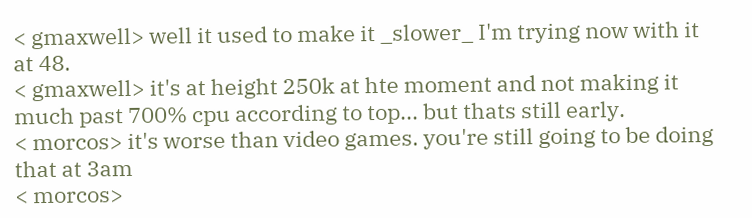< gmaxwell> well it used to make it _slower_ I'm trying now with it at 48.
< gmaxwell> it's at height 250k at hte moment and not making it much past 700% cpu according to top... but thats still early.
< morcos> it's worse than video games. you're still going to be doing that at 3am
< morcos>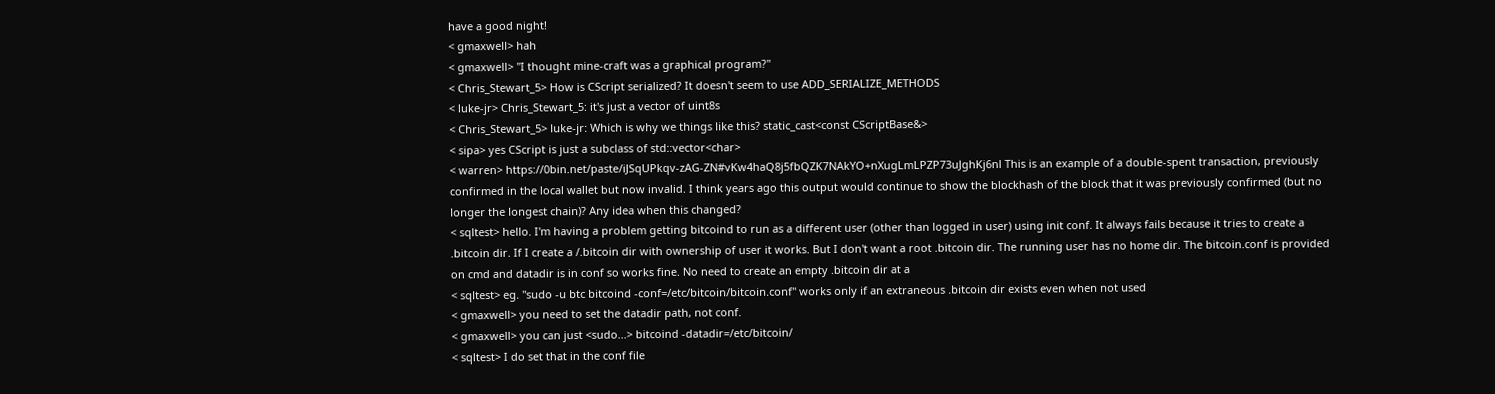have a good night!
< gmaxwell> hah
< gmaxwell> "I thought mine-craft was a graphical program?"
< Chris_Stewart_5> How is CScript serialized? It doesn't seem to use ADD_SERIALIZE_METHODS
< luke-jr> Chris_Stewart_5: it's just a vector of uint8s
< Chris_Stewart_5> luke-jr: Which is why we things like this? static_cast<const CScriptBase&>
< sipa> yes CScript is just a subclass of std::vector<char>
< warren> https://0bin.net/paste/iJSqUPkqv-zAG-ZN#vKw4haQ8j5fbQZK7NAkYO+nXugLmLPZP73uJghKj6nl This is an example of a double-spent transaction, previously confirmed in the local wallet but now invalid. I think years ago this output would continue to show the blockhash of the block that it was previously confirmed (but no longer the longest chain)? Any idea when this changed?
< sqltest> hello. I'm having a problem getting bitcoind to run as a different user (other than logged in user) using init conf. It always fails because it tries to create a .bitcoin dir. If I create a /.bitcoin dir with ownership of user it works. But I don't want a root .bitcoin dir. The running user has no home dir. The bitcoin.conf is provided on cmd and datadir is in conf so works fine. No need to create an empty .bitcoin dir at a
< sqltest> eg. "sudo -u btc bitcoind -conf=/etc/bitcoin/bitcoin.conf" works only if an extraneous .bitcoin dir exists even when not used
< gmaxwell> you need to set the datadir path, not conf.
< gmaxwell> you can just <sudo...> bitcoind -datadir=/etc/bitcoin/
< sqltest> I do set that in the conf file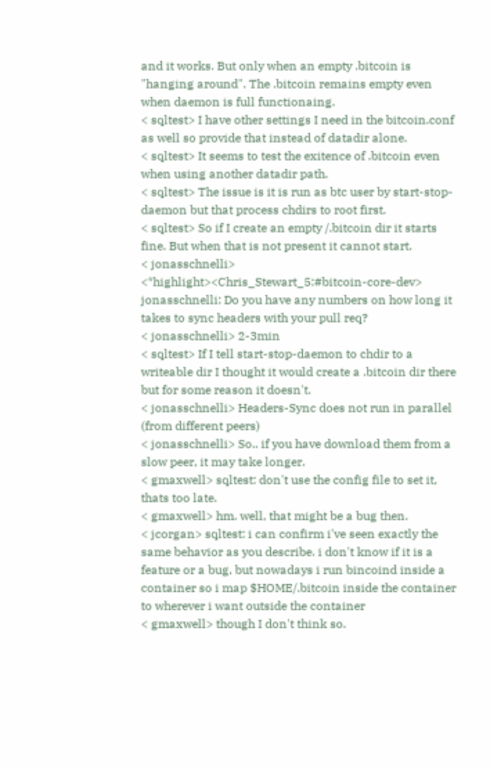and it works. But only when an empty .bitcoin is "hanging around". The .bitcoin remains empty even when daemon is full functionaing.
< sqltest> I have other settings I need in the bitcoin.conf as well so provide that instead of datadir alone.
< sqltest> It seems to test the exitence of .bitcoin even when using another datadir path.
< sqltest> The issue is it is run as btc user by start-stop-daemon but that process chdirs to root first.
< sqltest> So if I create an empty /.bitcoin dir it starts fine. But when that is not present it cannot start.
< jonasschnelli> <*highlight><Chris_Stewart_5:#bitcoin-core-dev> jonasschnelli: Do you have any numbers on how long it takes to sync headers with your pull req?
< jonasschnelli> 2-3min
< sqltest> If I tell start-stop-daemon to chdir to a writeable dir I thought it would create a .bitcoin dir there but for some reason it doesn't.
< jonasschnelli> Headers-Sync does not run in parallel (from different peers)
< jonasschnelli> So.. if you have download them from a slow peer, it may take longer.
< gmaxwell> sqltest: don't use the config file to set it, thats too late.
< gmaxwell> hm. well, that might be a bug then.
< jcorgan> sqltest: i can confirm i've seen exactly the same behavior as you describe. i don't know if it is a feature or a bug, but nowadays i run bincoind inside a container so i map $HOME/.bitcoin inside the container to wherever i want outside the container
< gmaxwell> though I don't think so.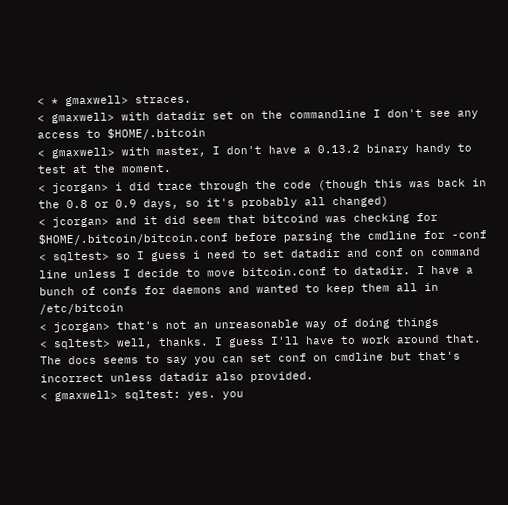< * gmaxwell> straces.
< gmaxwell> with datadir set on the commandline I don't see any access to $HOME/.bitcoin
< gmaxwell> with master, I don't have a 0.13.2 binary handy to test at the moment.
< jcorgan> i did trace through the code (though this was back in the 0.8 or 0.9 days, so it's probably all changed)
< jcorgan> and it did seem that bitcoind was checking for $HOME/.bitcoin/bitcoin.conf before parsing the cmdline for -conf
< sqltest> so I guess i need to set datadir and conf on command line unless I decide to move bitcoin.conf to datadir. I have a bunch of confs for daemons and wanted to keep them all in /etc/bitcoin
< jcorgan> that's not an unreasonable way of doing things
< sqltest> well, thanks. I guess I'll have to work around that. The docs seems to say you can set conf on cmdline but that's incorrect unless datadir also provided.
< gmaxwell> sqltest: yes. you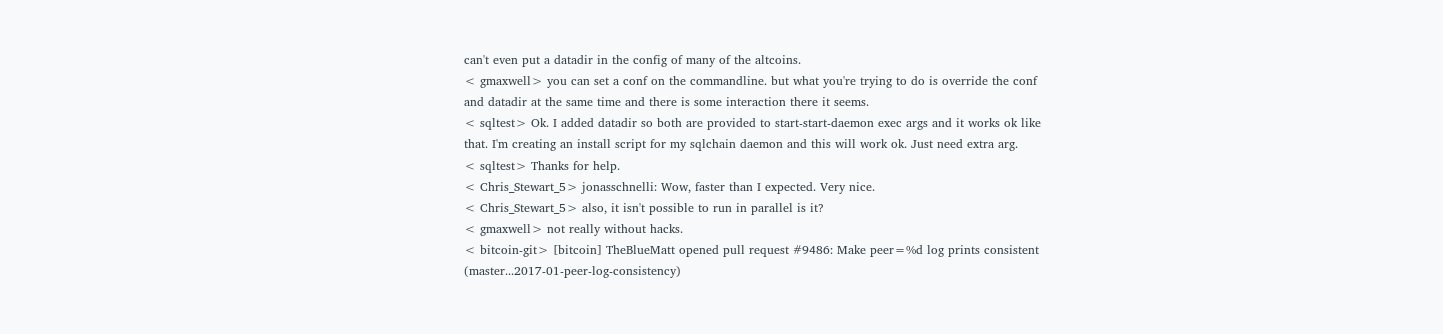can't even put a datadir in the config of many of the altcoins.
< gmaxwell> you can set a conf on the commandline. but what you're trying to do is override the conf and datadir at the same time and there is some interaction there it seems.
< sqltest> Ok. I added datadir so both are provided to start-start-daemon exec args and it works ok like that. I'm creating an install script for my sqlchain daemon and this will work ok. Just need extra arg.
< sqltest> Thanks for help.
< Chris_Stewart_5> jonasschnelli: Wow, faster than I expected. Very nice.
< Chris_Stewart_5> also, it isn't possible to run in parallel is it?
< gmaxwell> not really without hacks.
< bitcoin-git> [bitcoin] TheBlueMatt opened pull request #9486: Make peer=%d log prints consistent (master...2017-01-peer-log-consistency)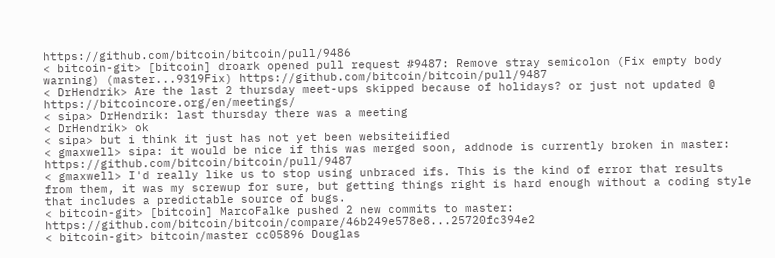https://github.com/bitcoin/bitcoin/pull/9486
< bitcoin-git> [bitcoin] droark opened pull request #9487: Remove stray semicolon (Fix empty body warning) (master...9319Fix) https://github.com/bitcoin/bitcoin/pull/9487
< DrHendrik> Are the last 2 thursday meet-ups skipped because of holidays? or just not updated @ https://bitcoincore.org/en/meetings/
< sipa> DrHendrik: last thursday there was a meeting
< DrHendrik> ok
< sipa> but i think it just has not yet been websiteiified
< gmaxwell> sipa: it would be nice if this was merged soon, addnode is currently broken in master: https://github.com/bitcoin/bitcoin/pull/9487
< gmaxwell> I'd really like us to stop using unbraced ifs. This is the kind of error that results from them, it was my screwup for sure, but getting things right is hard enough without a coding style that includes a predictable source of bugs.
< bitcoin-git> [bitcoin] MarcoFalke pushed 2 new commits to master: https://github.com/bitcoin/bitcoin/compare/46b249e578e8...25720fc394e2
< bitcoin-git> bitcoin/master cc05896 Douglas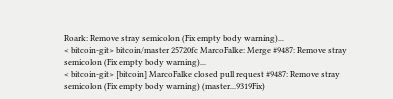Roark: Remove stray semicolon (Fix empty body warning)...
< bitcoin-git> bitcoin/master 25720fc MarcoFalke: Merge #9487: Remove stray semicolon (Fix empty body warning)...
< bitcoin-git> [bitcoin] MarcoFalke closed pull request #9487: Remove stray semicolon (Fix empty body warning) (master...9319Fix)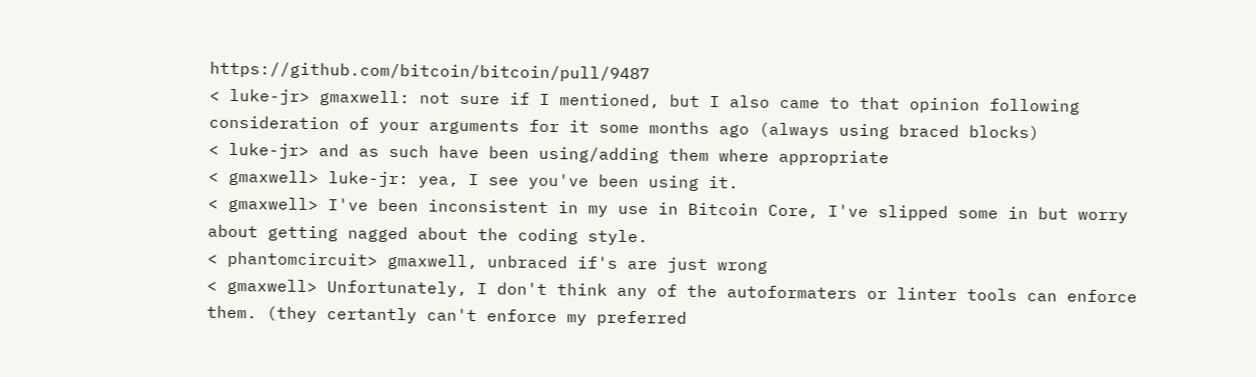https://github.com/bitcoin/bitcoin/pull/9487
< luke-jr> gmaxwell: not sure if I mentioned, but I also came to that opinion following consideration of your arguments for it some months ago (always using braced blocks)
< luke-jr> and as such have been using/adding them where appropriate
< gmaxwell> luke-jr: yea, I see you've been using it.
< gmaxwell> I've been inconsistent in my use in Bitcoin Core, I've slipped some in but worry about getting nagged about the coding style.
< phantomcircuit> gmaxwell, unbraced if's are just wrong
< gmaxwell> Unfortunately, I don't think any of the autoformaters or linter tools can enforce them. (they certantly can't enforce my preferred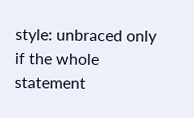style: unbraced only if the whole statement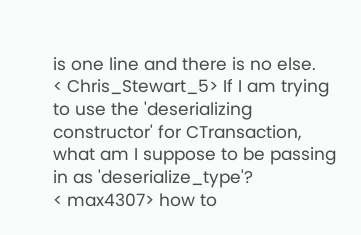is one line and there is no else.
< Chris_Stewart_5> If I am trying to use the 'deserializing constructor' for CTransaction, what am I suppose to be passing in as 'deserialize_type'?
< max4307> how to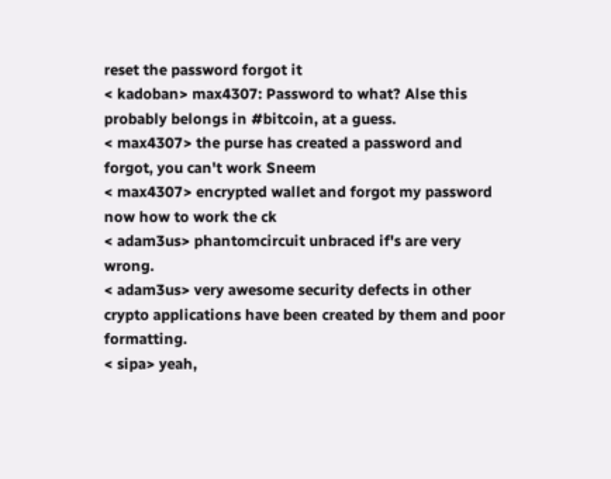reset the password forgot it
< kadoban> max4307: Password to what? Alse this probably belongs in #bitcoin, at a guess.
< max4307> the purse has created a password and forgot, you can't work Sneem
< max4307> encrypted wallet and forgot my password now how to work the ck
< adam3us> phantomcircuit unbraced if's are very wrong.
< adam3us> very awesome security defects in other crypto applications have been created by them and poor formatting.
< sipa> yeah,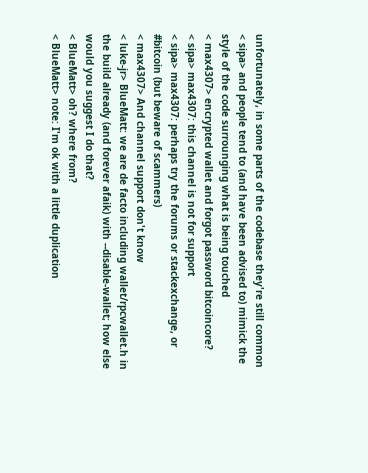unfortunately, in some parts of the codebase they're still common
< sipa> and people tend to (and have been advised to) mimick the style of the code surrounging what is being touched
< max4307> encrypted wallet and forgot password bitcoincore?
< sipa> max4307: this channel is not for support
< sipa> max4307: perhaps try the forums or stackexchange, or #bitcoin (but beware of scammers)
< max4307> And channel support don't know
< luke-jr> BlueMatt: we are de facto including wallet/rpcwallet.h in the build already (and forever afaik) with --disable-wallet; how else would you suggest I do that?
< BlueMatt> oh? where from?
< BlueMatt> note: I'm ok with a little duplication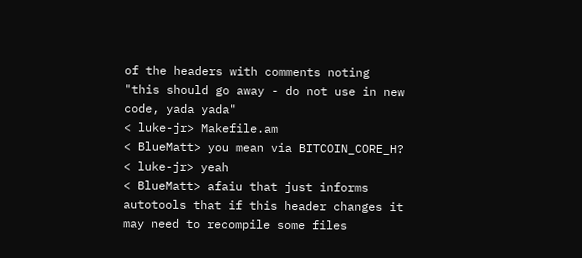of the headers with comments noting "this should go away - do not use in new code, yada yada"
< luke-jr> Makefile.am
< BlueMatt> you mean via BITCOIN_CORE_H?
< luke-jr> yeah
< BlueMatt> afaiu that just informs autotools that if this header changes it may need to recompile some files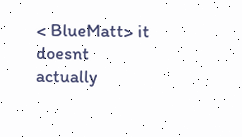< BlueMatt> it doesnt actually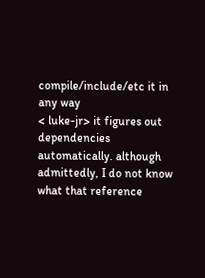compile/include/etc it in any way
< luke-jr> it figures out dependencies automatically. although admittedly, I do not know what that reference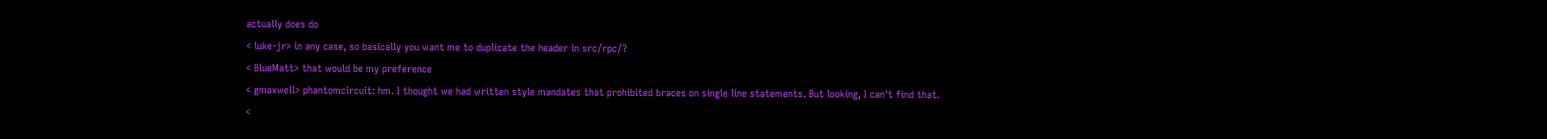actually does do
< luke-jr> in any case, so basically you want me to duplicate the header in src/rpc/?
< BlueMatt> that would be my preference
< gmaxwell> phantomcircuit: hm. I thought we had written style mandates that prohibited braces on single line statements. But looking, I can't find that.
<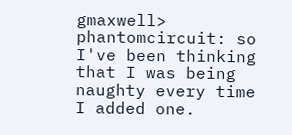gmaxwell> phantomcircuit: so I've been thinking that I was being naughty every time I added one.